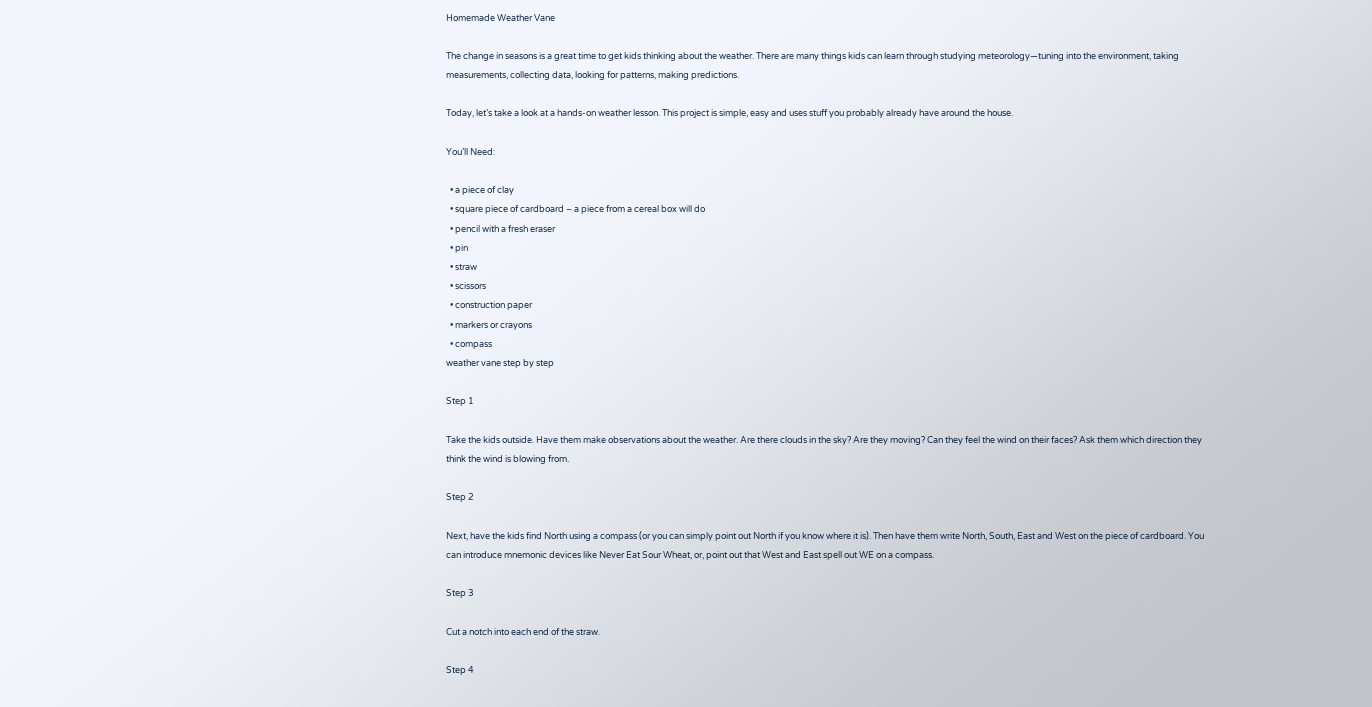Homemade Weather Vane

The change in seasons is a great time to get kids thinking about the weather. There are many things kids can learn through studying meteorology—tuning into the environment, taking measurements, collecting data, looking for patterns, making predictions.

Today, let’s take a look at a hands-on weather lesson. This project is simple, easy and uses stuff you probably already have around the house.

You’ll Need:

  • a piece of clay
  • square piece of cardboard – a piece from a cereal box will do
  • pencil with a fresh eraser
  • pin
  • straw
  • scissors
  • construction paper
  • markers or crayons
  • compass
weather vane step by step

Step 1

Take the kids outside. Have them make observations about the weather. Are there clouds in the sky? Are they moving? Can they feel the wind on their faces? Ask them which direction they think the wind is blowing from.

Step 2

Next, have the kids find North using a compass (or you can simply point out North if you know where it is). Then have them write North, South, East and West on the piece of cardboard. You can introduce mnemonic devices like Never Eat Sour Wheat, or, point out that West and East spell out WE on a compass.

Step 3

Cut a notch into each end of the straw.

Step 4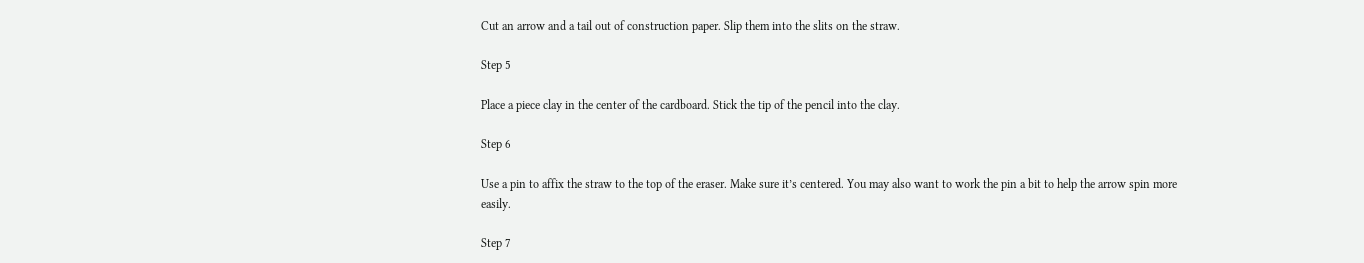Cut an arrow and a tail out of construction paper. Slip them into the slits on the straw.

Step 5

Place a piece clay in the center of the cardboard. Stick the tip of the pencil into the clay.

Step 6

Use a pin to affix the straw to the top of the eraser. Make sure it’s centered. You may also want to work the pin a bit to help the arrow spin more easily.

Step 7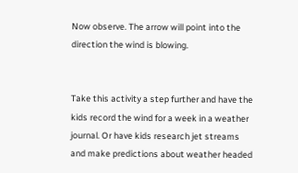Now observe. The arrow will point into the direction the wind is blowing.


Take this activity a step further and have the kids record the wind for a week in a weather journal. Or have kids research jet streams and make predictions about weather headed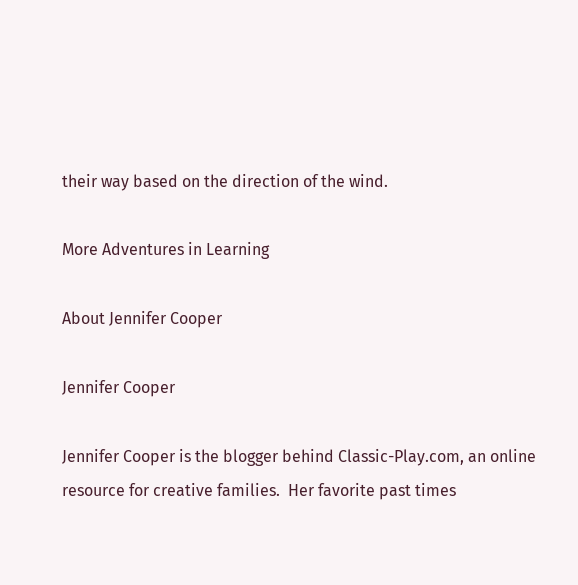their way based on the direction of the wind.

More Adventures in Learning

About Jennifer Cooper

Jennifer Cooper

Jennifer Cooper is the blogger behind Classic-Play.com, an online resource for creative families.  Her favorite past times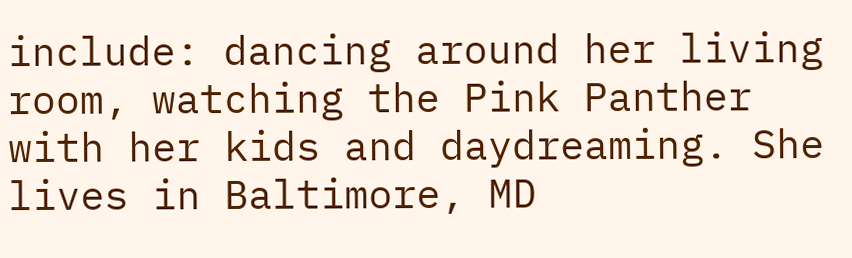include: dancing around her living room, watching the Pink Panther with her kids and daydreaming. She lives in Baltimore, MD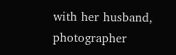with her husband, photographer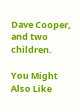Dave Cooper, and two children.

You Might Also Like